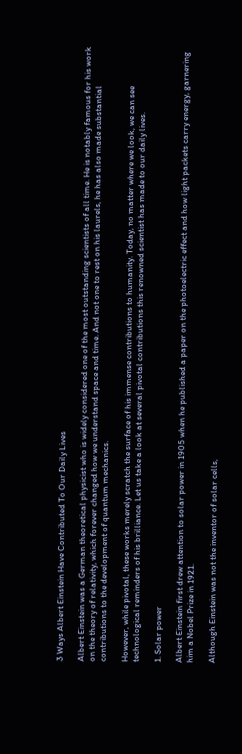3 Ways Albert Einstein Have Contributed To Our Daily Lives

Albert Einstein was a German theoretical physicist who is widely considered one of the most outstanding scientists of all time. He is notably famous for his work on the theory of relativity, which forever changed how we understand space and time. And not one to rest on his laurels, he has also made substantial contributions to the development of quantum mechanics.

However, while pivotal, these works merely scratch the surface of his immense contributions to humanity. Today, no matter where we look, we can see technological reminders of his brilliance. Let us take a look at several pivotal contributions this renowned scientist has made to our daily lives.

1. Solar power

Albert Einstein first drew attention to solar power in 1905 when he published a paper on the photoelectric effect and how light packets carry energy, garnering him a Nobel Prize in 1921.

Although Einstein was not the inventor of solar cells,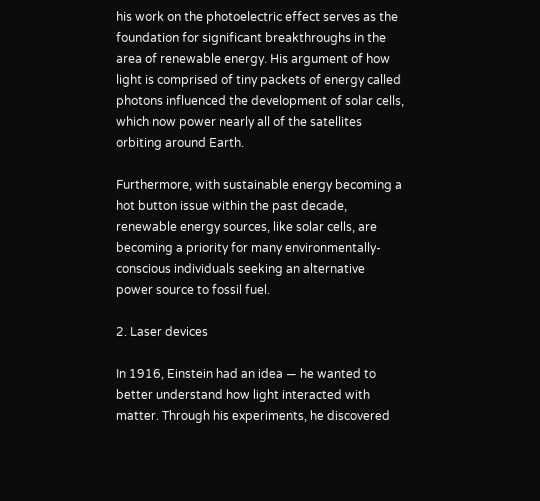his work on the photoelectric effect serves as the foundation for significant breakthroughs in the area of renewable energy. His argument of how light is comprised of tiny packets of energy called photons influenced the development of solar cells, which now power nearly all of the satellites orbiting around Earth.

Furthermore, with sustainable energy becoming a hot button issue within the past decade, renewable energy sources, like solar cells, are becoming a priority for many environmentally-conscious individuals seeking an alternative power source to fossil fuel.

2. Laser devices

In 1916, Einstein had an idea — he wanted to better understand how light interacted with matter. Through his experiments, he discovered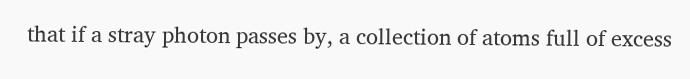that if a stray photon passes by, a collection of atoms full of excess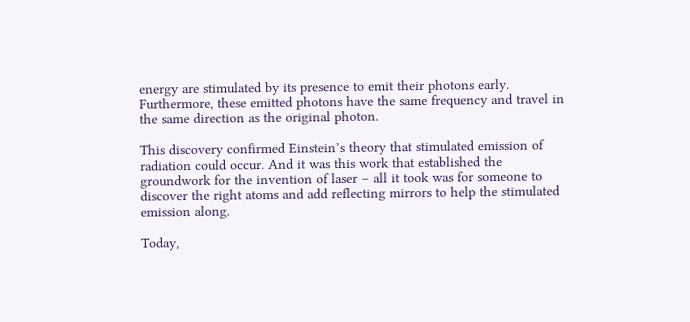energy are stimulated by its presence to emit their photons early. Furthermore, these emitted photons have the same frequency and travel in the same direction as the original photon.

This discovery confirmed Einstein’s theory that stimulated emission of radiation could occur. And it was this work that established the groundwork for the invention of laser – all it took was for someone to discover the right atoms and add reflecting mirrors to help the stimulated emission along.

Today,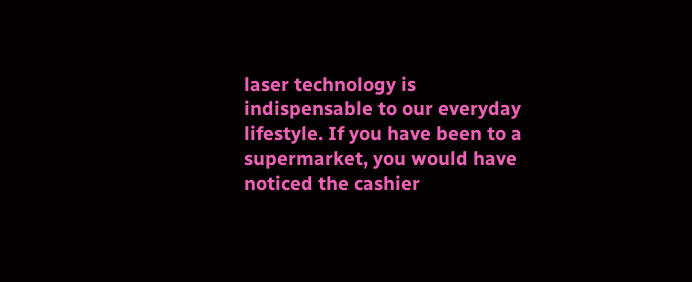laser technology is indispensable to our everyday lifestyle. If you have been to a supermarket, you would have noticed the cashier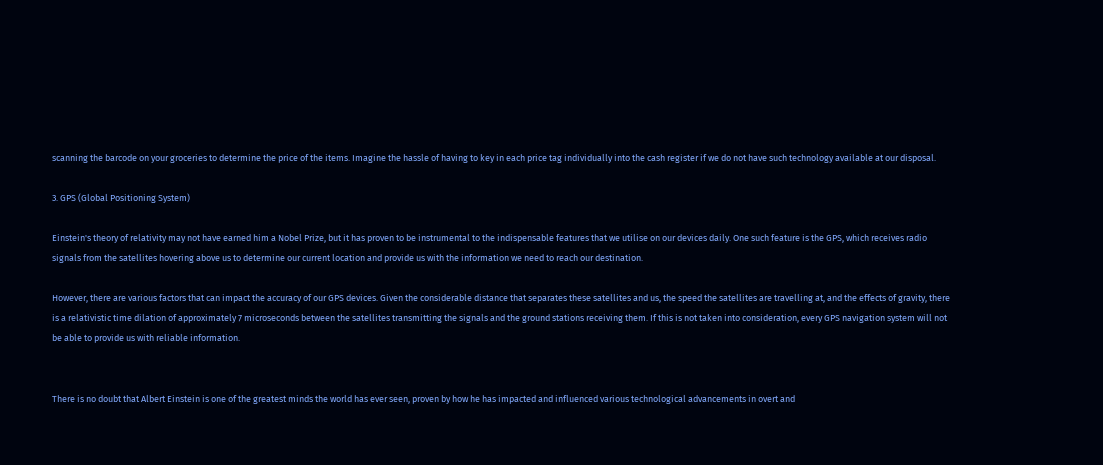scanning the barcode on your groceries to determine the price of the items. Imagine the hassle of having to key in each price tag individually into the cash register if we do not have such technology available at our disposal.

3. GPS (Global Positioning System)

Einstein's theory of relativity may not have earned him a Nobel Prize, but it has proven to be instrumental to the indispensable features that we utilise on our devices daily. One such feature is the GPS, which receives radio signals from the satellites hovering above us to determine our current location and provide us with the information we need to reach our destination.

However, there are various factors that can impact the accuracy of our GPS devices. Given the considerable distance that separates these satellites and us, the speed the satellites are travelling at, and the effects of gravity, there is a relativistic time dilation of approximately 7 microseconds between the satellites transmitting the signals and the ground stations receiving them. If this is not taken into consideration, every GPS navigation system will not be able to provide us with reliable information.


There is no doubt that Albert Einstein is one of the greatest minds the world has ever seen, proven by how he has impacted and influenced various technological advancements in overt and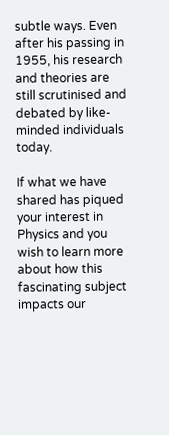subtle ways. Even after his passing in 1955, his research and theories are still scrutinised and debated by like-minded individuals today.

If what we have shared has piqued your interest in Physics and you wish to learn more about how this fascinating subject impacts our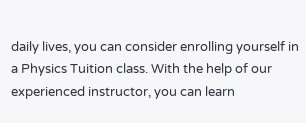daily lives, you can consider enrolling yourself in a Physics Tuition class. With the help of our experienced instructor, you can learn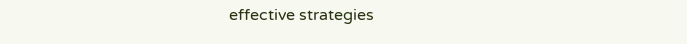effective strategies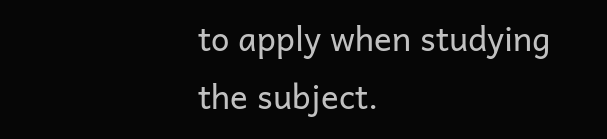to apply when studying the subject.